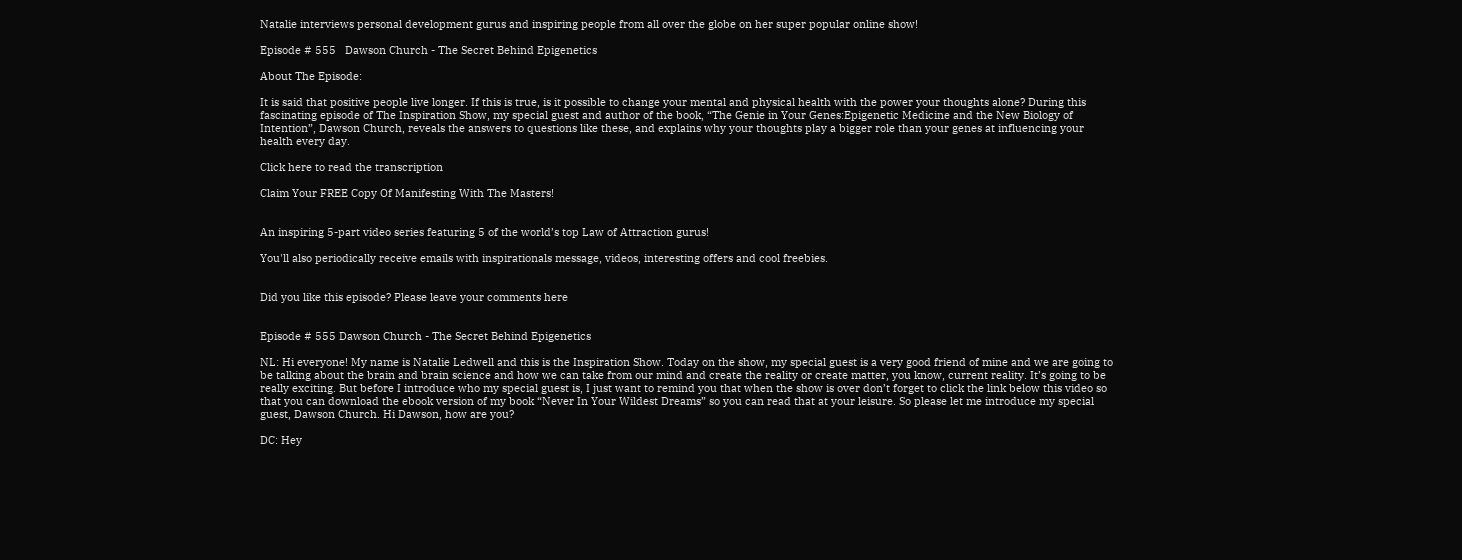Natalie interviews personal development gurus and inspiring people from all over the globe on her super popular online show!

Episode # 555   Dawson Church - The Secret Behind Epigenetics

About The Episode:

It is said that positive people live longer. If this is true, is it possible to change your mental and physical health with the power your thoughts alone? During this fascinating episode of The Inspiration Show, my special guest and author of the book, “The Genie in Your Genes:Epigenetic Medicine and the New Biology of Intention”, Dawson Church, reveals the answers to questions like these, and explains why your thoughts play a bigger role than your genes at influencing your health every day.

Click here to read the transcription

Claim Your FREE Copy Of Manifesting With The Masters!


An inspiring 5-part video series featuring 5 of the world’s top Law of Attraction gurus!

You'll also periodically receive emails with inspirationals message, videos, interesting offers and cool freebies.


Did you like this episode? Please leave your comments here


Episode # 555 Dawson Church - The Secret Behind Epigenetics

NL: Hi everyone! My name is Natalie Ledwell and this is the Inspiration Show. Today on the show, my special guest is a very good friend of mine and we are going to be talking about the brain and brain science and how we can take from our mind and create the reality or create matter, you know, current reality. It’s going to be really exciting. But before I introduce who my special guest is, I just want to remind you that when the show is over don’t forget to click the link below this video so that you can download the ebook version of my book “Never In Your Wildest Dreams” so you can read that at your leisure. So please let me introduce my special guest, Dawson Church. Hi Dawson, how are you?

DC: Hey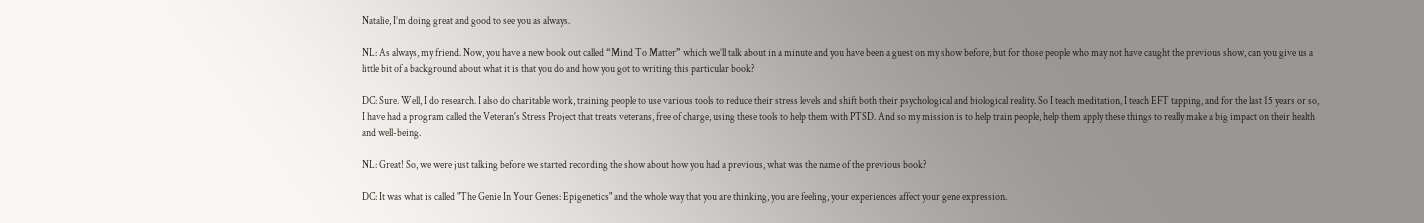Natalie, I’m doing great and good to see you as always.

NL: As always, my friend. Now, you have a new book out called “Mind To Matter” which we’ll talk about in a minute and you have been a guest on my show before, but for those people who may not have caught the previous show, can you give us a little bit of a background about what it is that you do and how you got to writing this particular book?

DC: Sure. Well, I do research. I also do charitable work, training people to use various tools to reduce their stress levels and shift both their psychological and biological reality. So I teach meditation, I teach EFT tapping, and for the last 15 years or so, I have had a program called the Veteran's Stress Project that treats veterans, free of charge, using these tools to help them with PTSD. And so my mission is to help train people, help them apply these things to really make a big impact on their health and well-being.

NL: Great! So, we were just talking before we started recording the show about how you had a previous, what was the name of the previous book?

DC: It was what is called "The Genie In Your Genes: Epigenetics" and the whole way that you are thinking, you are feeling, your experiences affect your gene expression.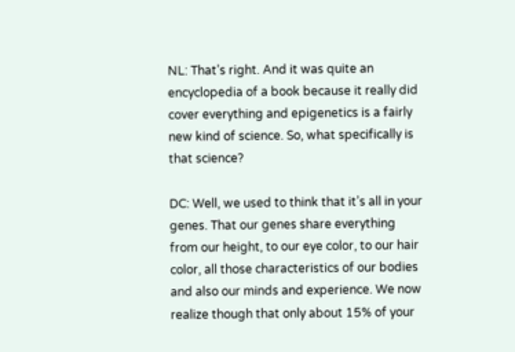NL: That’s right. And it was quite an encyclopedia of a book because it really did cover everything and epigenetics is a fairly new kind of science. So, what specifically is that science?

DC: Well, we used to think that it’s all in your genes. That our genes share everything from our height, to our eye color, to our hair color, all those characteristics of our bodies and also our minds and experience. We now realize though that only about 15% of your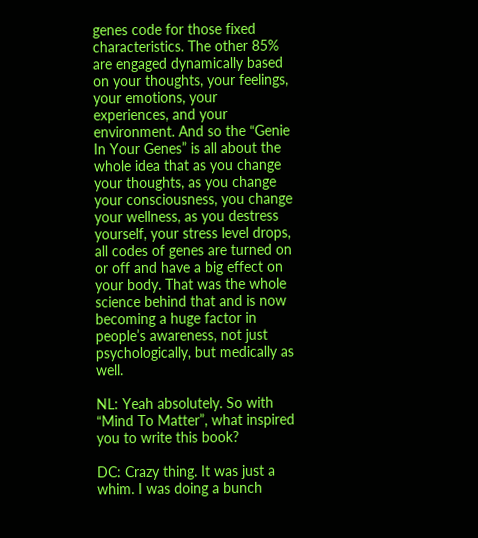genes code for those fixed characteristics. The other 85% are engaged dynamically based on your thoughts, your feelings, your emotions, your experiences, and your environment. And so the “Genie In Your Genes” is all about the whole idea that as you change your thoughts, as you change your consciousness, you change your wellness, as you destress yourself, your stress level drops, all codes of genes are turned on or off and have a big effect on your body. That was the whole science behind that and is now becoming a huge factor in people’s awareness, not just psychologically, but medically as well.

NL: Yeah absolutely. So with “Mind To Matter”, what inspired you to write this book?

DC: Crazy thing. It was just a whim. I was doing a bunch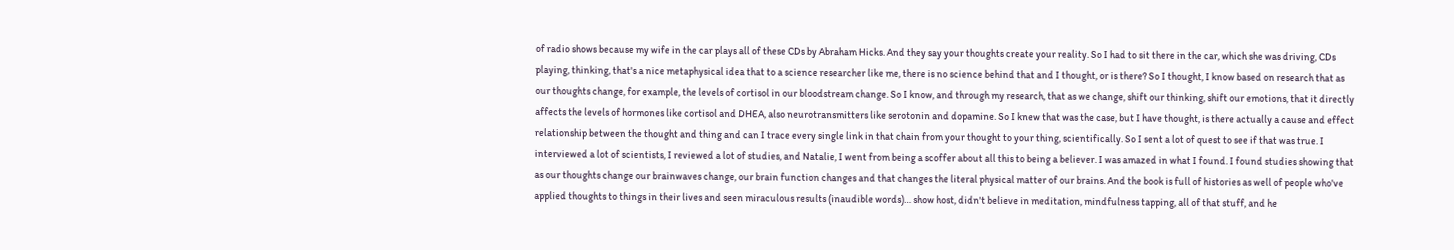of radio shows because my wife in the car plays all of these CDs by Abraham Hicks. And they say your thoughts create your reality. So I had to sit there in the car, which she was driving, CDs playing, thinking, that's a nice metaphysical idea that to a science researcher like me, there is no science behind that and I thought, or is there? So I thought, I know based on research that as our thoughts change, for example, the levels of cortisol in our bloodstream change. So I know, and through my research, that as we change, shift our thinking, shift our emotions, that it directly affects the levels of hormones like cortisol and DHEA, also neurotransmitters like serotonin and dopamine. So I knew that was the case, but I have thought, is there actually a cause and effect relationship between the thought and thing and can I trace every single link in that chain from your thought to your thing, scientifically. So I sent a lot of quest to see if that was true. I interviewed a lot of scientists, I reviewed a lot of studies, and Natalie, I went from being a scoffer about all this to being a believer. I was amazed in what I found. I found studies showing that as our thoughts change our brainwaves change, our brain function changes and that changes the literal physical matter of our brains. And the book is full of histories as well of people who've applied thoughts to things in their lives and seen miraculous results (inaudible words)… show host, didn't believe in meditation, mindfulness tapping, all of that stuff, and he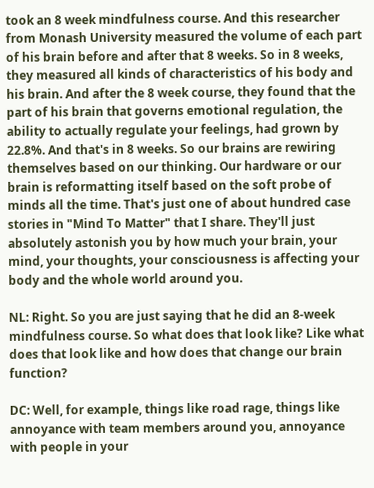took an 8 week mindfulness course. And this researcher from Monash University measured the volume of each part of his brain before and after that 8 weeks. So in 8 weeks, they measured all kinds of characteristics of his body and his brain. And after the 8 week course, they found that the part of his brain that governs emotional regulation, the ability to actually regulate your feelings, had grown by 22.8%. And that's in 8 weeks. So our brains are rewiring themselves based on our thinking. Our hardware or our brain is reformatting itself based on the soft probe of minds all the time. That's just one of about hundred case stories in "Mind To Matter" that I share. They'll just absolutely astonish you by how much your brain, your mind, your thoughts, your consciousness is affecting your body and the whole world around you.

NL: Right. So you are just saying that he did an 8-week mindfulness course. So what does that look like? Like what does that look like and how does that change our brain function?

DC: Well, for example, things like road rage, things like annoyance with team members around you, annoyance with people in your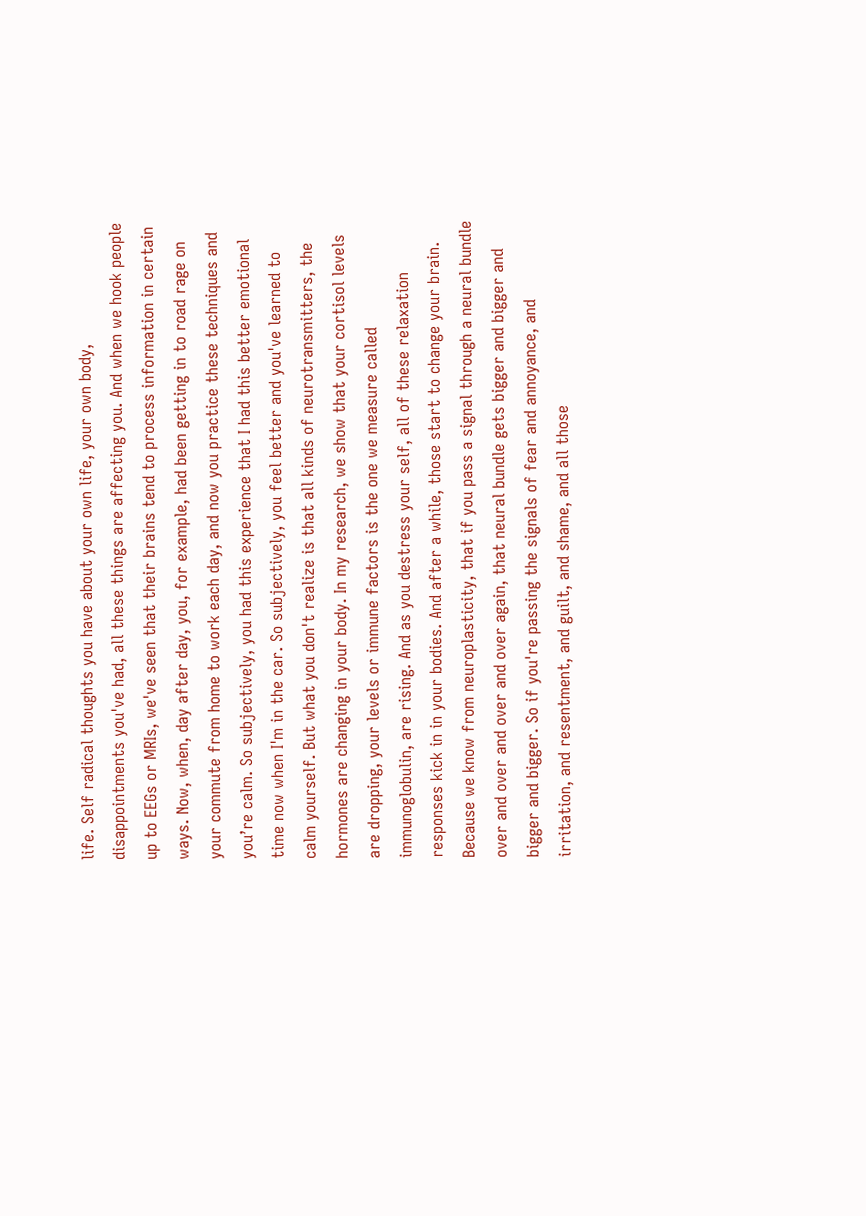life. Self radical thoughts you have about your own life, your own body, disappointments you've had, all these things are affecting you. And when we hook people up to EEGs or MRIs, we've seen that their brains tend to process information in certain ways. Now, when, day after day, you, for example, had been getting in to road rage on your commute from home to work each day, and now you practice these techniques and you’re calm. So subjectively, you had this experience that I had this better emotional time now when I'm in the car. So subjectively, you feel better and you've learned to calm yourself. But what you don't realize is that all kinds of neurotransmitters, the hormones are changing in your body. In my research, we show that your cortisol levels are dropping, your levels or immune factors is the one we measure called immunoglobulin, are rising. And as you destress your self, all of these relaxation responses kick in in your bodies. And after a while, those start to change your brain. Because we know from neuroplasticity, that if you pass a signal through a neural bundle over and over and over and over again, that neural bundle gets bigger and bigger and bigger and bigger. So if you're passing the signals of fear and annoyance, and irritation, and resentment, and guilt, and shame, and all those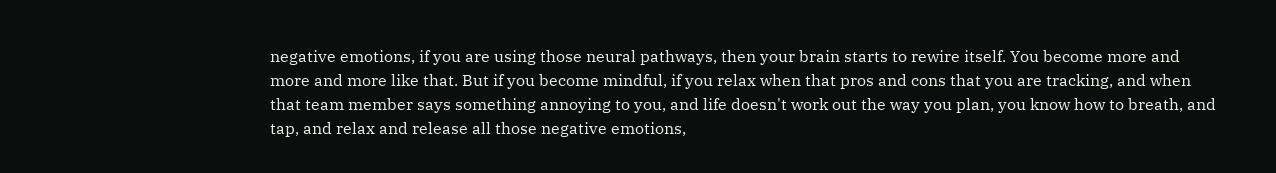negative emotions, if you are using those neural pathways, then your brain starts to rewire itself. You become more and more and more like that. But if you become mindful, if you relax when that pros and cons that you are tracking, and when that team member says something annoying to you, and life doesn't work out the way you plan, you know how to breath, and tap, and relax and release all those negative emotions,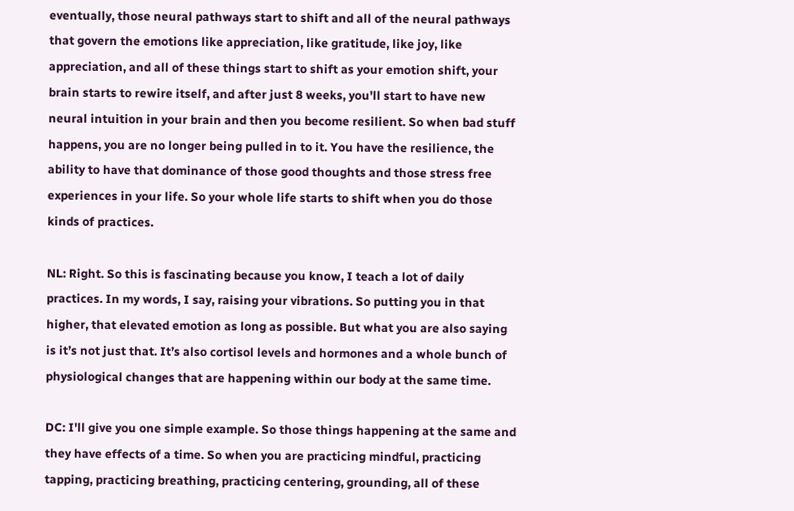eventually, those neural pathways start to shift and all of the neural pathways that govern the emotions like appreciation, like gratitude, like joy, like appreciation, and all of these things start to shift as your emotion shift, your brain starts to rewire itself, and after just 8 weeks, you'll start to have new neural intuition in your brain and then you become resilient. So when bad stuff happens, you are no longer being pulled in to it. You have the resilience, the ability to have that dominance of those good thoughts and those stress free experiences in your life. So your whole life starts to shift when you do those kinds of practices.

NL: Right. So this is fascinating because you know, I teach a lot of daily practices. In my words, I say, raising your vibrations. So putting you in that higher, that elevated emotion as long as possible. But what you are also saying is it’s not just that. It’s also cortisol levels and hormones and a whole bunch of physiological changes that are happening within our body at the same time.

DC: I'll give you one simple example. So those things happening at the same and they have effects of a time. So when you are practicing mindful, practicing tapping, practicing breathing, practicing centering, grounding, all of these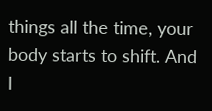things all the time, your body starts to shift. And I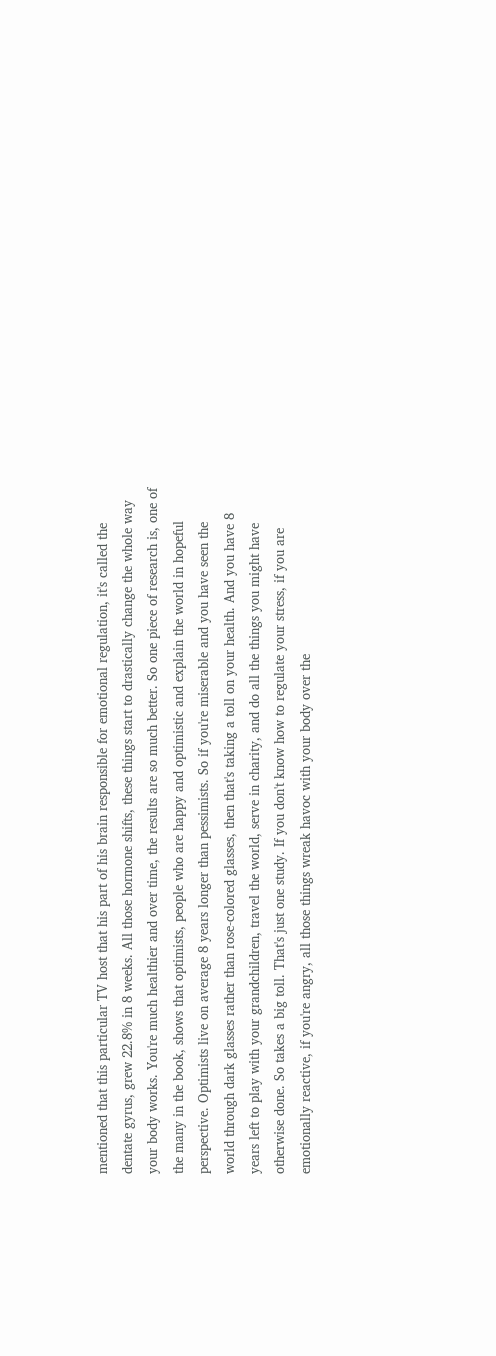mentioned that this particular TV host that his part of his brain responsible for emotional regulation, it's called the dentate gyrus, grew 22.8% in 8 weeks. All those hormone shifts, these things start to drastically change the whole way your body works. You're much healthier and over time, the results are so much better. So one piece of research is, one of the many in the book, shows that optimists, people who are happy and optimistic and explain the world in hopeful perspective. Optimists live on average 8 years longer than pessimists. So if you're miserable and you have seen the world through dark glasses rather than rose-colored glasses, then that's taking a toll on your health. And you have 8 years left to play with your grandchildren, travel the world, serve in charity, and do all the things you might have otherwise done. So takes a big toll. That's just one study. If you don't know how to regulate your stress, if you are emotionally reactive, if you're angry, all those things wreak havoc with your body over the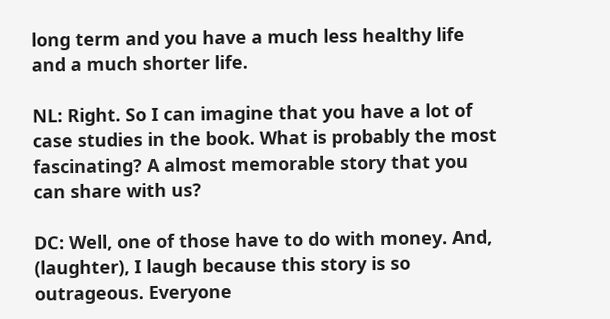long term and you have a much less healthy life and a much shorter life.

NL: Right. So I can imagine that you have a lot of case studies in the book. What is probably the most fascinating? A almost memorable story that you can share with us?

DC: Well, one of those have to do with money. And, (laughter), I laugh because this story is so outrageous. Everyone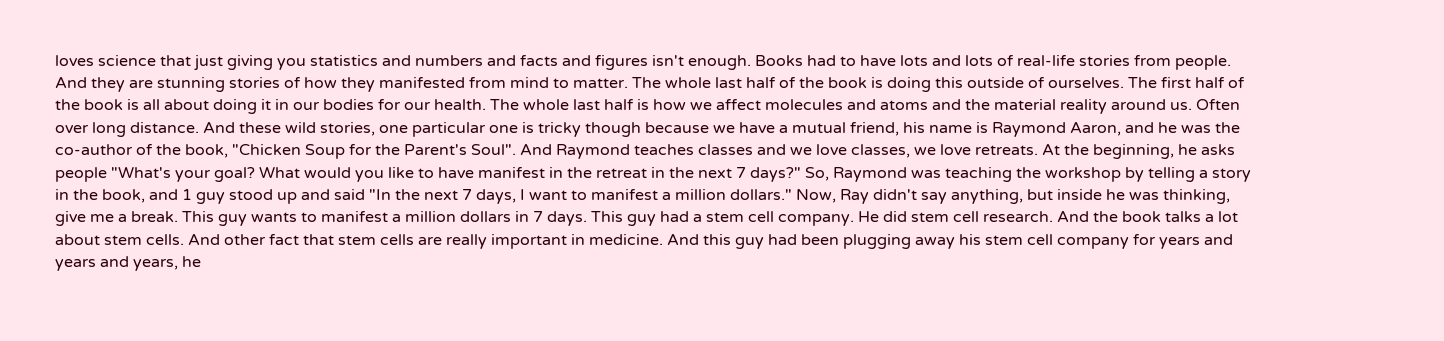loves science that just giving you statistics and numbers and facts and figures isn't enough. Books had to have lots and lots of real-life stories from people. And they are stunning stories of how they manifested from mind to matter. The whole last half of the book is doing this outside of ourselves. The first half of the book is all about doing it in our bodies for our health. The whole last half is how we affect molecules and atoms and the material reality around us. Often over long distance. And these wild stories, one particular one is tricky though because we have a mutual friend, his name is Raymond Aaron, and he was the co-author of the book, "Chicken Soup for the Parent's Soul". And Raymond teaches classes and we love classes, we love retreats. At the beginning, he asks people "What's your goal? What would you like to have manifest in the retreat in the next 7 days?" So, Raymond was teaching the workshop by telling a story in the book, and 1 guy stood up and said "In the next 7 days, I want to manifest a million dollars." Now, Ray didn't say anything, but inside he was thinking, give me a break. This guy wants to manifest a million dollars in 7 days. This guy had a stem cell company. He did stem cell research. And the book talks a lot about stem cells. And other fact that stem cells are really important in medicine. And this guy had been plugging away his stem cell company for years and years and years, he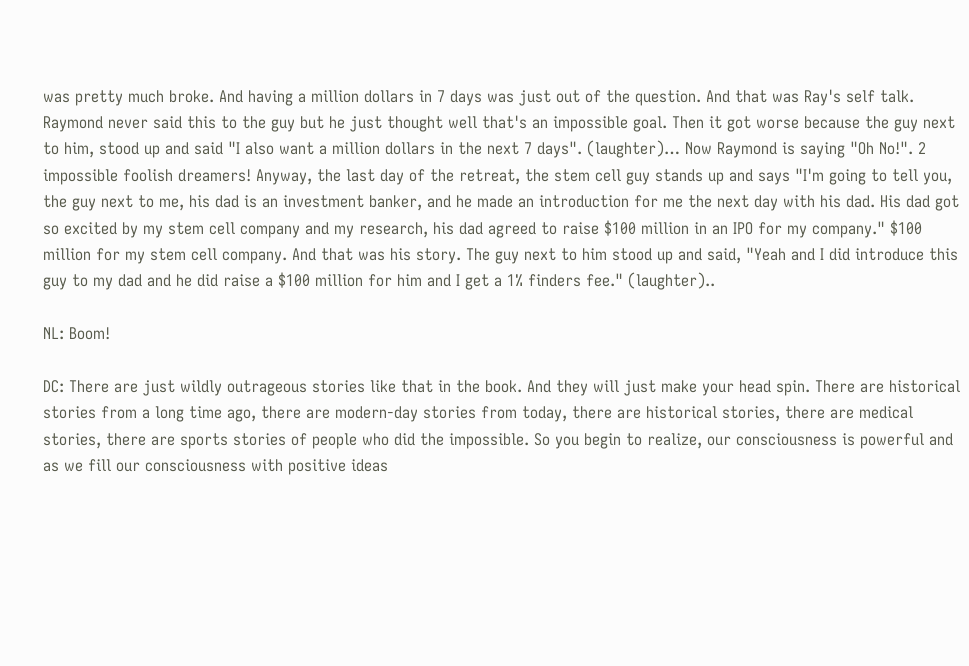was pretty much broke. And having a million dollars in 7 days was just out of the question. And that was Ray's self talk. Raymond never said this to the guy but he just thought well that's an impossible goal. Then it got worse because the guy next to him, stood up and said "I also want a million dollars in the next 7 days". (laughter)… Now Raymond is saying "Oh No!". 2 impossible foolish dreamers! Anyway, the last day of the retreat, the stem cell guy stands up and says "I'm going to tell you, the guy next to me, his dad is an investment banker, and he made an introduction for me the next day with his dad. His dad got so excited by my stem cell company and my research, his dad agreed to raise $100 million in an IPO for my company." $100 million for my stem cell company. And that was his story. The guy next to him stood up and said, "Yeah and I did introduce this guy to my dad and he did raise a $100 million for him and I get a 1% finders fee." (laughter)..

NL: Boom!

DC: There are just wildly outrageous stories like that in the book. And they will just make your head spin. There are historical stories from a long time ago, there are modern-day stories from today, there are historical stories, there are medical stories, there are sports stories of people who did the impossible. So you begin to realize, our consciousness is powerful and as we fill our consciousness with positive ideas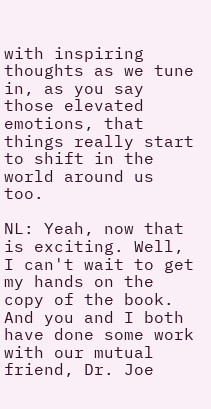with inspiring thoughts as we tune in, as you say those elevated emotions, that things really start to shift in the world around us too.

NL: Yeah, now that is exciting. Well, I can't wait to get my hands on the copy of the book. And you and I both have done some work with our mutual friend, Dr. Joe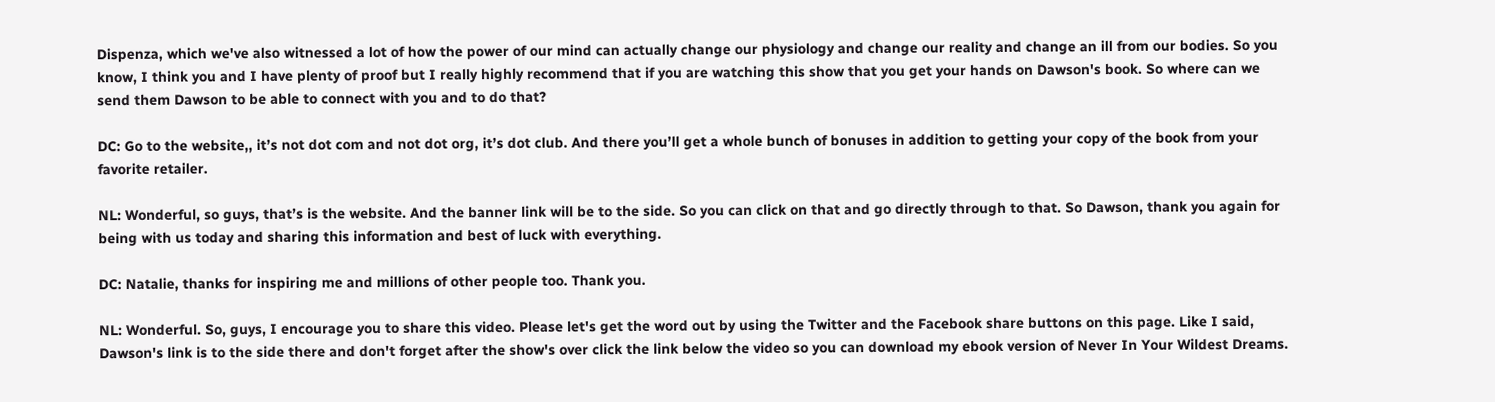Dispenza, which we've also witnessed a lot of how the power of our mind can actually change our physiology and change our reality and change an ill from our bodies. So you know, I think you and I have plenty of proof but I really highly recommend that if you are watching this show that you get your hands on Dawson's book. So where can we send them Dawson to be able to connect with you and to do that?

DC: Go to the website,, it’s not dot com and not dot org, it’s dot club. And there you’ll get a whole bunch of bonuses in addition to getting your copy of the book from your favorite retailer.

NL: Wonderful, so guys, that’s is the website. And the banner link will be to the side. So you can click on that and go directly through to that. So Dawson, thank you again for being with us today and sharing this information and best of luck with everything.

DC: Natalie, thanks for inspiring me and millions of other people too. Thank you.

NL: Wonderful. So, guys, I encourage you to share this video. Please let's get the word out by using the Twitter and the Facebook share buttons on this page. Like I said, Dawson's link is to the side there and don't forget after the show's over click the link below the video so you can download my ebook version of Never In Your Wildest Dreams.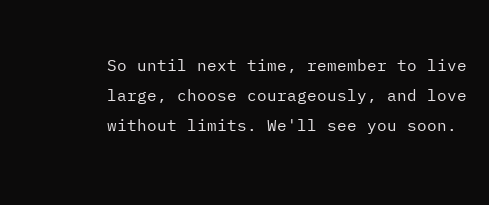So until next time, remember to live large, choose courageously, and love without limits. We'll see you soon.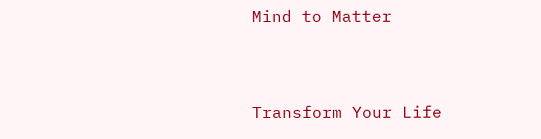Mind to Matter



Transform Your Life